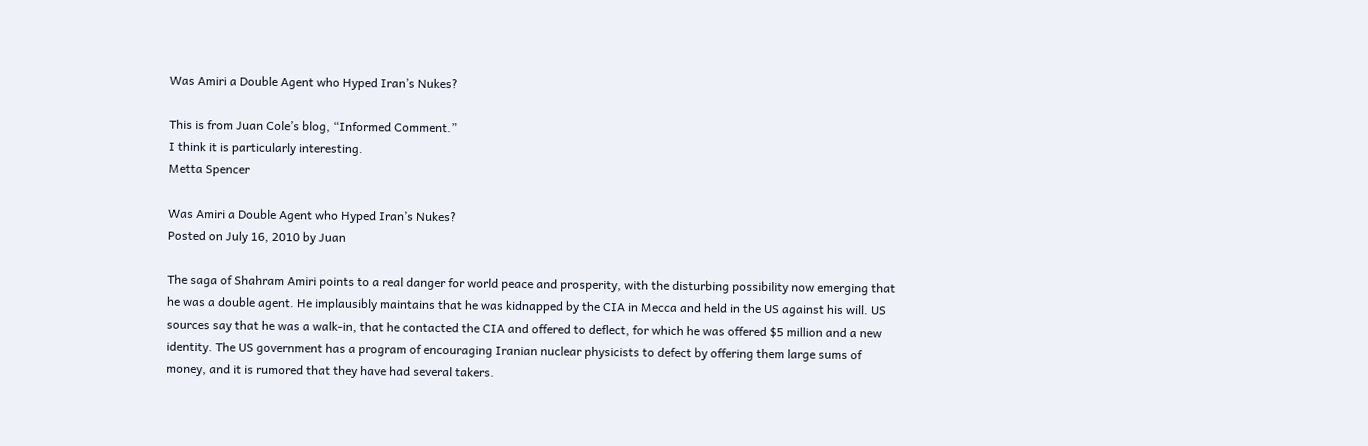Was Amiri a Double Agent who Hyped Iran’s Nukes?

This is from Juan Cole’s blog, “Informed Comment.”
I think it is particularly interesting.
Metta Spencer

Was Amiri a Double Agent who Hyped Iran’s Nukes?
Posted on July 16, 2010 by Juan

The saga of Shahram Amiri points to a real danger for world peace and prosperity, with the disturbing possibility now emerging that he was a double agent. He implausibly maintains that he was kidnapped by the CIA in Mecca and held in the US against his will. US sources say that he was a walk-in, that he contacted the CIA and offered to deflect, for which he was offered $5 million and a new identity. The US government has a program of encouraging Iranian nuclear physicists to defect by offering them large sums of money, and it is rumored that they have had several takers.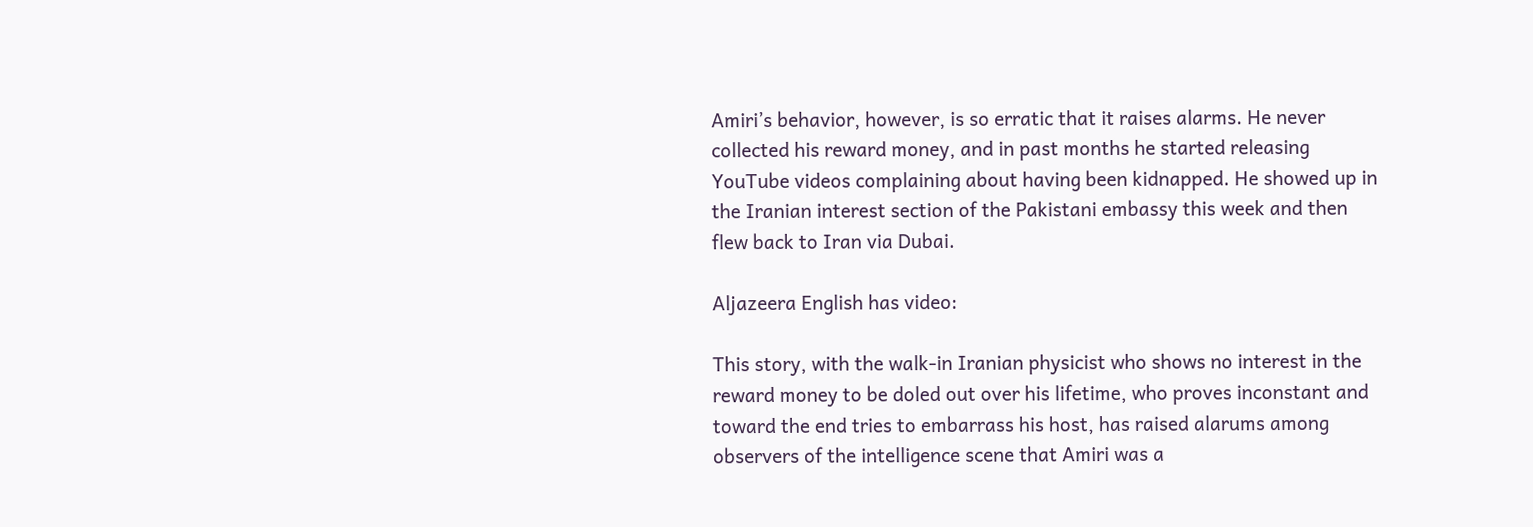Amiri’s behavior, however, is so erratic that it raises alarms. He never collected his reward money, and in past months he started releasing YouTube videos complaining about having been kidnapped. He showed up in the Iranian interest section of the Pakistani embassy this week and then flew back to Iran via Dubai.

Aljazeera English has video:

This story, with the walk-in Iranian physicist who shows no interest in the reward money to be doled out over his lifetime, who proves inconstant and toward the end tries to embarrass his host, has raised alarums among observers of the intelligence scene that Amiri was a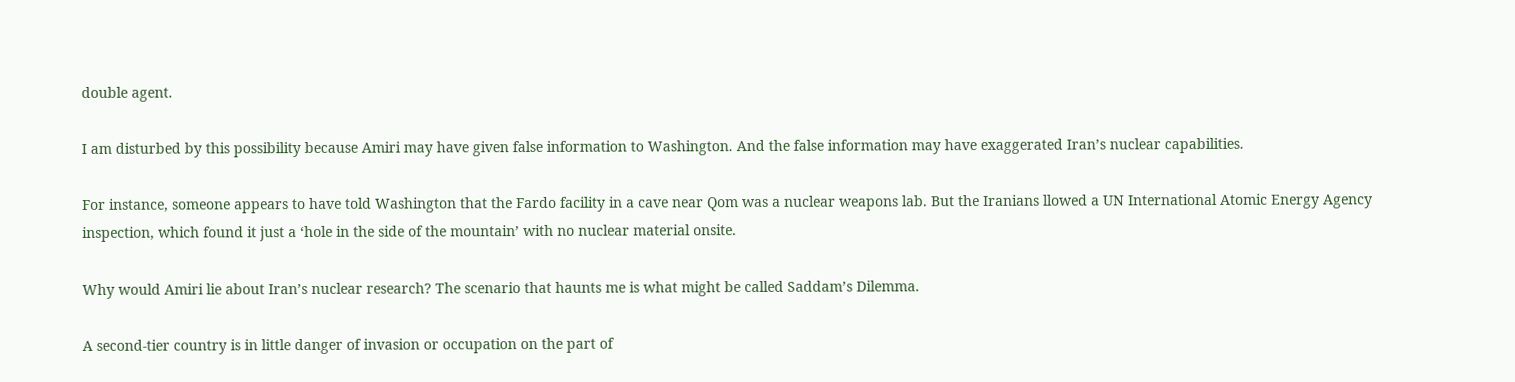double agent.

I am disturbed by this possibility because Amiri may have given false information to Washington. And the false information may have exaggerated Iran’s nuclear capabilities.

For instance, someone appears to have told Washington that the Fardo facility in a cave near Qom was a nuclear weapons lab. But the Iranians llowed a UN International Atomic Energy Agency inspection, which found it just a ‘hole in the side of the mountain’ with no nuclear material onsite.

Why would Amiri lie about Iran’s nuclear research? The scenario that haunts me is what might be called Saddam’s Dilemma.

A second-tier country is in little danger of invasion or occupation on the part of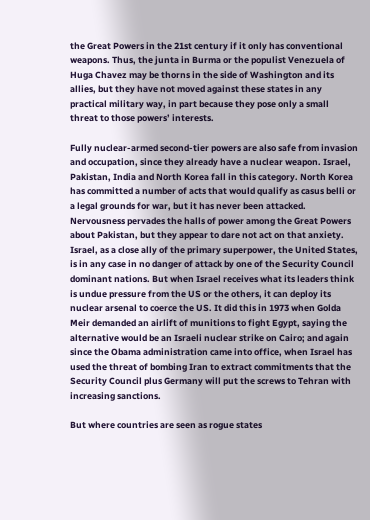the Great Powers in the 21st century if it only has conventional weapons. Thus, the junta in Burma or the populist Venezuela of Huga Chavez may be thorns in the side of Washington and its allies, but they have not moved against these states in any practical military way, in part because they pose only a small threat to those powers’ interests.

Fully nuclear-armed second-tier powers are also safe from invasion and occupation, since they already have a nuclear weapon. Israel, Pakistan, India and North Korea fall in this category. North Korea has committed a number of acts that would qualify as casus belli or a legal grounds for war, but it has never been attacked. Nervousness pervades the halls of power among the Great Powers about Pakistan, but they appear to dare not act on that anxiety. Israel, as a close ally of the primary superpower, the United States, is in any case in no danger of attack by one of the Security Council dominant nations. But when Israel receives what its leaders think is undue pressure from the US or the others, it can deploy its nuclear arsenal to coerce the US. It did this in 1973 when Golda Meir demanded an airlift of munitions to fight Egypt, saying the alternative would be an Israeli nuclear strike on Cairo; and again since the Obama administration came into office, when Israel has used the threat of bombing Iran to extract commitments that the Security Council plus Germany will put the screws to Tehran with increasing sanctions.

But where countries are seen as rogue states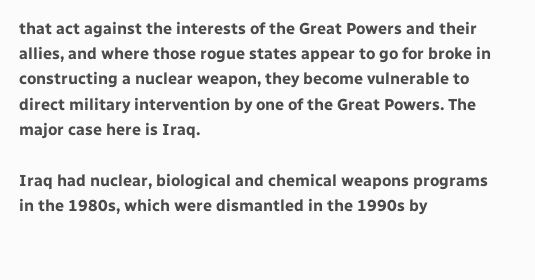that act against the interests of the Great Powers and their allies, and where those rogue states appear to go for broke in constructing a nuclear weapon, they become vulnerable to direct military intervention by one of the Great Powers. The major case here is Iraq.

Iraq had nuclear, biological and chemical weapons programs in the 1980s, which were dismantled in the 1990s by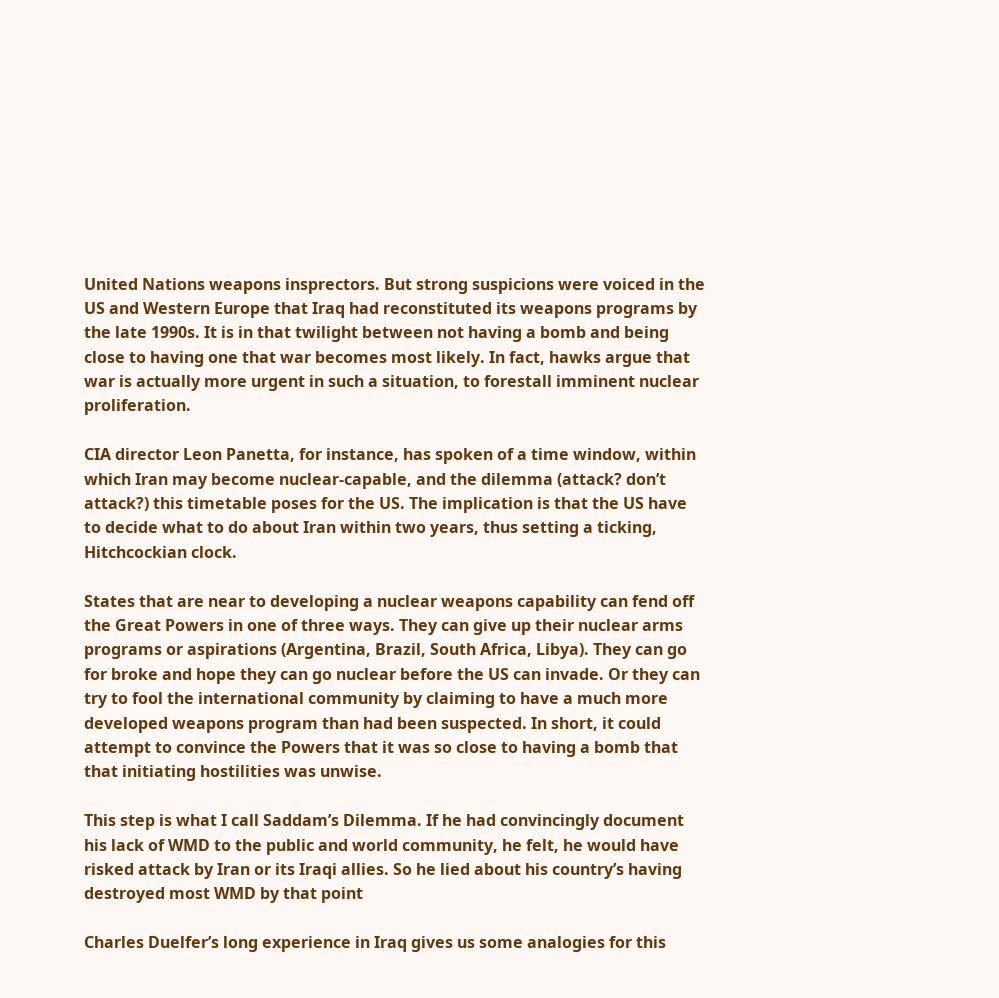United Nations weapons insprectors. But strong suspicions were voiced in the US and Western Europe that Iraq had reconstituted its weapons programs by the late 1990s. It is in that twilight between not having a bomb and being close to having one that war becomes most likely. In fact, hawks argue that war is actually more urgent in such a situation, to forestall imminent nuclear proliferation.

CIA director Leon Panetta, for instance, has spoken of a time window, within which Iran may become nuclear-capable, and the dilemma (attack? don’t attack?) this timetable poses for the US. The implication is that the US have to decide what to do about Iran within two years, thus setting a ticking, Hitchcockian clock.

States that are near to developing a nuclear weapons capability can fend off the Great Powers in one of three ways. They can give up their nuclear arms programs or aspirations (Argentina, Brazil, South Africa, Libya). They can go for broke and hope they can go nuclear before the US can invade. Or they can try to fool the international community by claiming to have a much more developed weapons program than had been suspected. In short, it could attempt to convince the Powers that it was so close to having a bomb that that initiating hostilities was unwise.

This step is what I call Saddam’s Dilemma. If he had convincingly document his lack of WMD to the public and world community, he felt, he would have risked attack by Iran or its Iraqi allies. So he lied about his country’s having destroyed most WMD by that point

Charles Duelfer’s long experience in Iraq gives us some analogies for this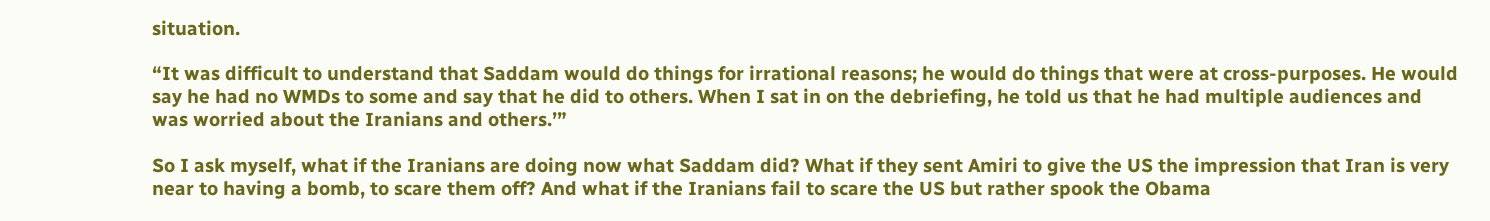situation.

“It was difficult to understand that Saddam would do things for irrational reasons; he would do things that were at cross-purposes. He would say he had no WMDs to some and say that he did to others. When I sat in on the debriefing, he told us that he had multiple audiences and was worried about the Iranians and others.’”

So I ask myself, what if the Iranians are doing now what Saddam did? What if they sent Amiri to give the US the impression that Iran is very near to having a bomb, to scare them off? And what if the Iranians fail to scare the US but rather spook the Obama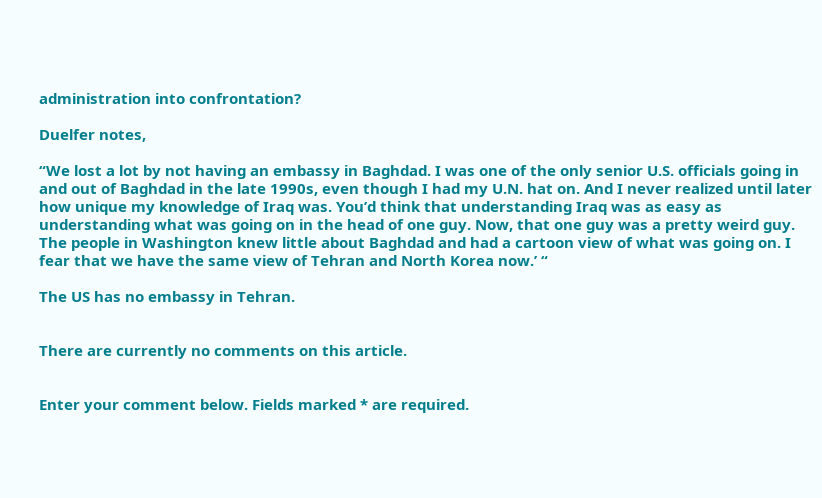administration into confrontation?

Duelfer notes,

“We lost a lot by not having an embassy in Baghdad. I was one of the only senior U.S. officials going in and out of Baghdad in the late 1990s, even though I had my U.N. hat on. And I never realized until later how unique my knowledge of Iraq was. You’d think that understanding Iraq was as easy as understanding what was going on in the head of one guy. Now, that one guy was a pretty weird guy. The people in Washington knew little about Baghdad and had a cartoon view of what was going on. I fear that we have the same view of Tehran and North Korea now.’ “

The US has no embassy in Tehran.


There are currently no comments on this article.


Enter your comment below. Fields marked * are required.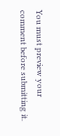You must preview your comment before submitting it.